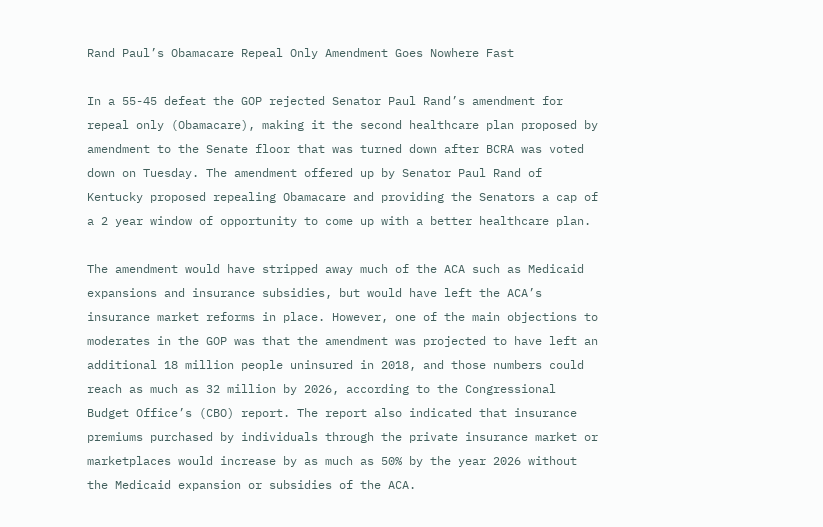Rand Paul’s Obamacare Repeal Only Amendment Goes Nowhere Fast

In a 55-45 defeat the GOP rejected Senator Paul Rand’s amendment for repeal only (Obamacare), making it the second healthcare plan proposed by amendment to the Senate floor that was turned down after BCRA was voted down on Tuesday. The amendment offered up by Senator Paul Rand of Kentucky proposed repealing Obamacare and providing the Senators a cap of a 2 year window of opportunity to come up with a better healthcare plan.

The amendment would have stripped away much of the ACA such as Medicaid expansions and insurance subsidies, but would have left the ACA’s insurance market reforms in place. However, one of the main objections to moderates in the GOP was that the amendment was projected to have left an additional 18 million people uninsured in 2018, and those numbers could reach as much as 32 million by 2026, according to the Congressional Budget Office’s (CBO) report. The report also indicated that insurance premiums purchased by individuals through the private insurance market or marketplaces would increase by as much as 50% by the year 2026 without the Medicaid expansion or subsidies of the ACA.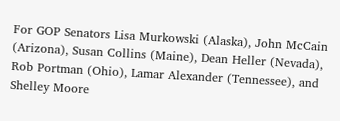For GOP Senators Lisa Murkowski (Alaska), John McCain (Arizona), Susan Collins (Maine), Dean Heller (Nevada), Rob Portman (Ohio), Lamar Alexander (Tennessee), and Shelley Moore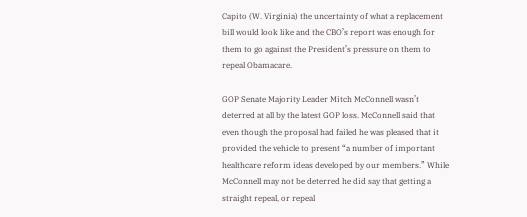Capito (W. Virginia) the uncertainty of what a replacement bill would look like and the CBO’s report was enough for them to go against the President’s pressure on them to repeal Obamacare.

GOP Senate Majority Leader Mitch McConnell wasn’t deterred at all by the latest GOP loss. McConnell said that even though the proposal had failed he was pleased that it provided the vehicle to present “a number of important healthcare reform ideas developed by our members.” While McConnell may not be deterred he did say that getting a straight repeal, or repeal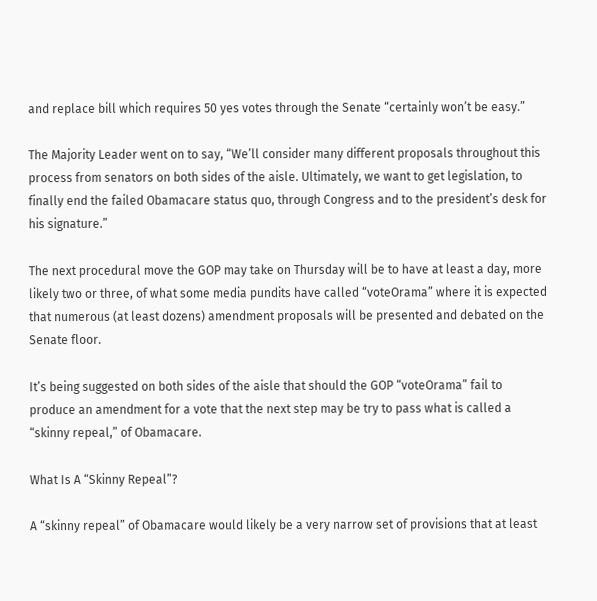and replace bill which requires 50 yes votes through the Senate “certainly won’t be easy.”

The Majority Leader went on to say, “We’ll consider many different proposals throughout this process from senators on both sides of the aisle. Ultimately, we want to get legislation, to finally end the failed Obamacare status quo, through Congress and to the president’s desk for his signature.”

The next procedural move the GOP may take on Thursday will be to have at least a day, more likely two or three, of what some media pundits have called “voteOrama” where it is expected that numerous (at least dozens) amendment proposals will be presented and debated on the Senate floor.

It’s being suggested on both sides of the aisle that should the GOP “voteOrama” fail to produce an amendment for a vote that the next step may be try to pass what is called a “skinny repeal,” of Obamacare.

What Is A “Skinny Repeal”?

A “skinny repeal” of Obamacare would likely be a very narrow set of provisions that at least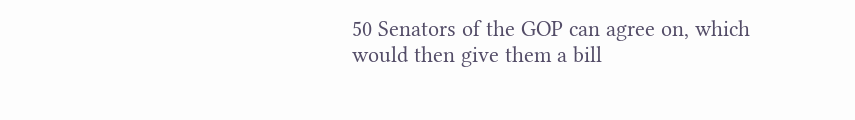50 Senators of the GOP can agree on, which would then give them a bill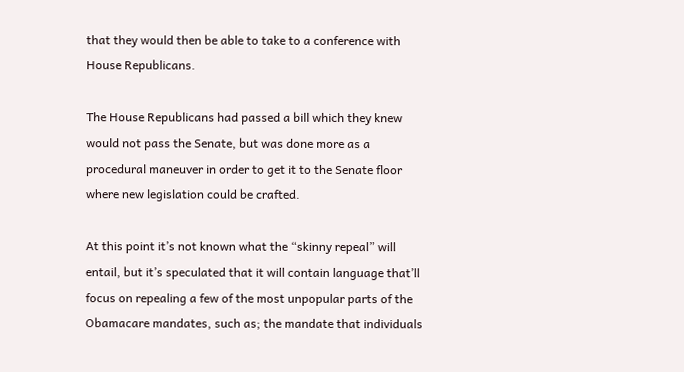that they would then be able to take to a conference with House Republicans.

The House Republicans had passed a bill which they knew would not pass the Senate, but was done more as a procedural maneuver in order to get it to the Senate floor where new legislation could be crafted.

At this point it’s not known what the “skinny repeal” will entail, but it’s speculated that it will contain language that’ll focus on repealing a few of the most unpopular parts of the Obamacare mandates, such as; the mandate that individuals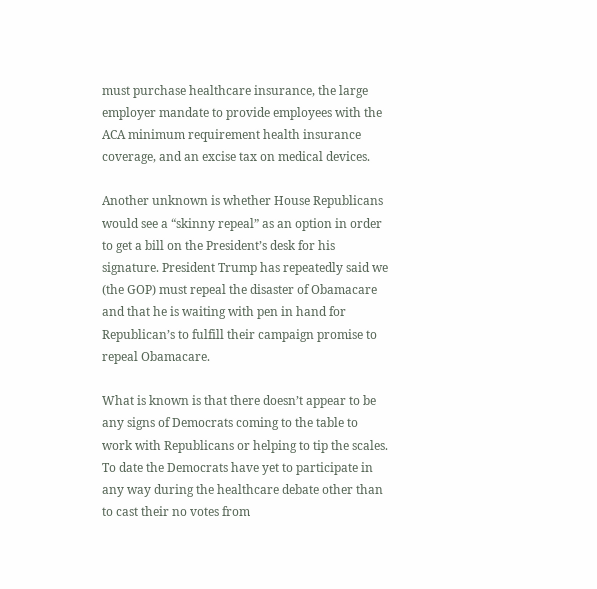must purchase healthcare insurance, the large employer mandate to provide employees with the ACA minimum requirement health insurance coverage, and an excise tax on medical devices.

Another unknown is whether House Republicans would see a “skinny repeal” as an option in order to get a bill on the President’s desk for his signature. President Trump has repeatedly said we (the GOP) must repeal the disaster of Obamacare and that he is waiting with pen in hand for Republican’s to fulfill their campaign promise to repeal Obamacare.

What is known is that there doesn’t appear to be any signs of Democrats coming to the table to work with Republicans or helping to tip the scales. To date the Democrats have yet to participate in any way during the healthcare debate other than to cast their no votes from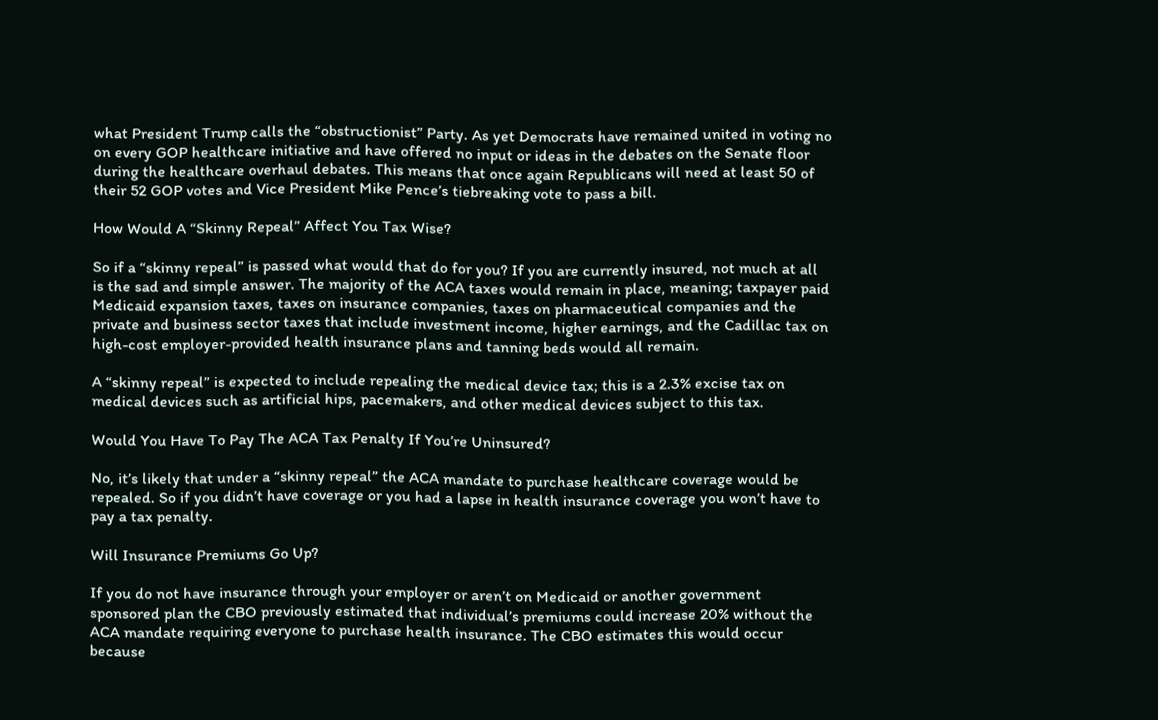what President Trump calls the “obstructionist” Party. As yet Democrats have remained united in voting no on every GOP healthcare initiative and have offered no input or ideas in the debates on the Senate floor during the healthcare overhaul debates. This means that once again Republicans will need at least 50 of their 52 GOP votes and Vice President Mike Pence’s tiebreaking vote to pass a bill.

How Would A “Skinny Repeal” Affect You Tax Wise?

So if a “skinny repeal” is passed what would that do for you? If you are currently insured, not much at all is the sad and simple answer. The majority of the ACA taxes would remain in place, meaning; taxpayer paid Medicaid expansion taxes, taxes on insurance companies, taxes on pharmaceutical companies and the private and business sector taxes that include investment income, higher earnings, and the Cadillac tax on high-cost employer-provided health insurance plans and tanning beds would all remain.

A “skinny repeal” is expected to include repealing the medical device tax; this is a 2.3% excise tax on medical devices such as artificial hips, pacemakers, and other medical devices subject to this tax.

Would You Have To Pay The ACA Tax Penalty If You’re Uninsured?

No, it’s likely that under a “skinny repeal” the ACA mandate to purchase healthcare coverage would be repealed. So if you didn’t have coverage or you had a lapse in health insurance coverage you won’t have to pay a tax penalty.

Will Insurance Premiums Go Up?

If you do not have insurance through your employer or aren’t on Medicaid or another government sponsored plan the CBO previously estimated that individual’s premiums could increase 20% without the ACA mandate requiring everyone to purchase health insurance. The CBO estimates this would occur because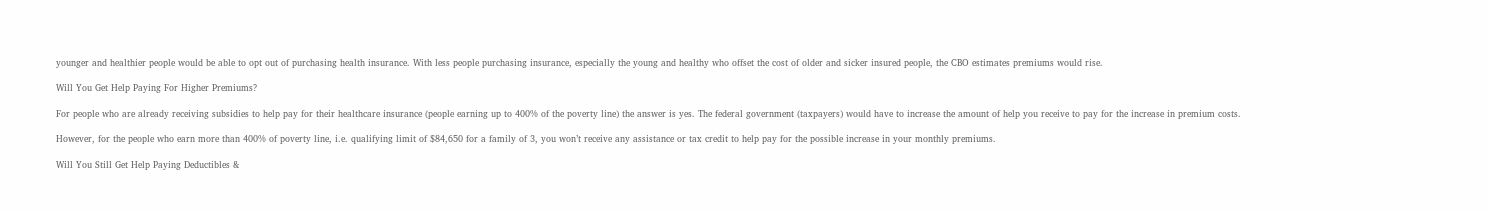younger and healthier people would be able to opt out of purchasing health insurance. With less people purchasing insurance, especially the young and healthy who offset the cost of older and sicker insured people, the CBO estimates premiums would rise.

Will You Get Help Paying For Higher Premiums?

For people who are already receiving subsidies to help pay for their healthcare insurance (people earning up to 400% of the poverty line) the answer is yes. The federal government (taxpayers) would have to increase the amount of help you receive to pay for the increase in premium costs.

However, for the people who earn more than 400% of poverty line, i.e. qualifying limit of $84,650 for a family of 3, you won’t receive any assistance or tax credit to help pay for the possible increase in your monthly premiums.

Will You Still Get Help Paying Deductibles &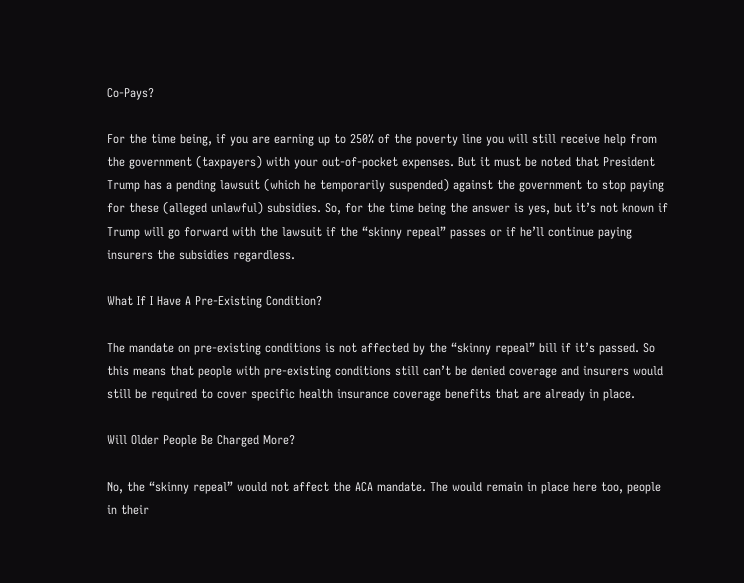Co-Pays?

For the time being, if you are earning up to 250% of the poverty line you will still receive help from the government (taxpayers) with your out-of-pocket expenses. But it must be noted that President Trump has a pending lawsuit (which he temporarily suspended) against the government to stop paying for these (alleged unlawful) subsidies. So, for the time being the answer is yes, but it’s not known if Trump will go forward with the lawsuit if the “skinny repeal” passes or if he’ll continue paying insurers the subsidies regardless.

What If I Have A Pre-Existing Condition?

The mandate on pre-existing conditions is not affected by the “skinny repeal” bill if it’s passed. So this means that people with pre-existing conditions still can’t be denied coverage and insurers would still be required to cover specific health insurance coverage benefits that are already in place.

Will Older People Be Charged More?

No, the “skinny repeal” would not affect the ACA mandate. The would remain in place here too, people in their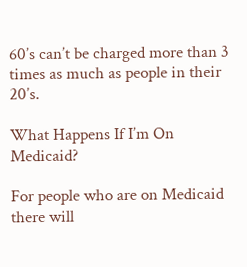60’s can’t be charged more than 3 times as much as people in their 20’s.

What Happens If I’m On Medicaid?

For people who are on Medicaid there will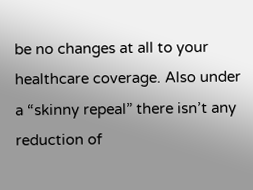be no changes at all to your healthcare coverage. Also under a “skinny repeal” there isn’t any reduction of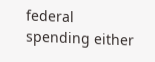federal spending either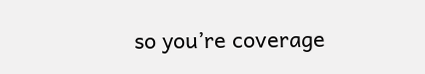so you’re coverage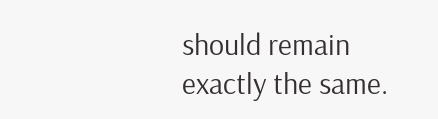should remain exactly the same.